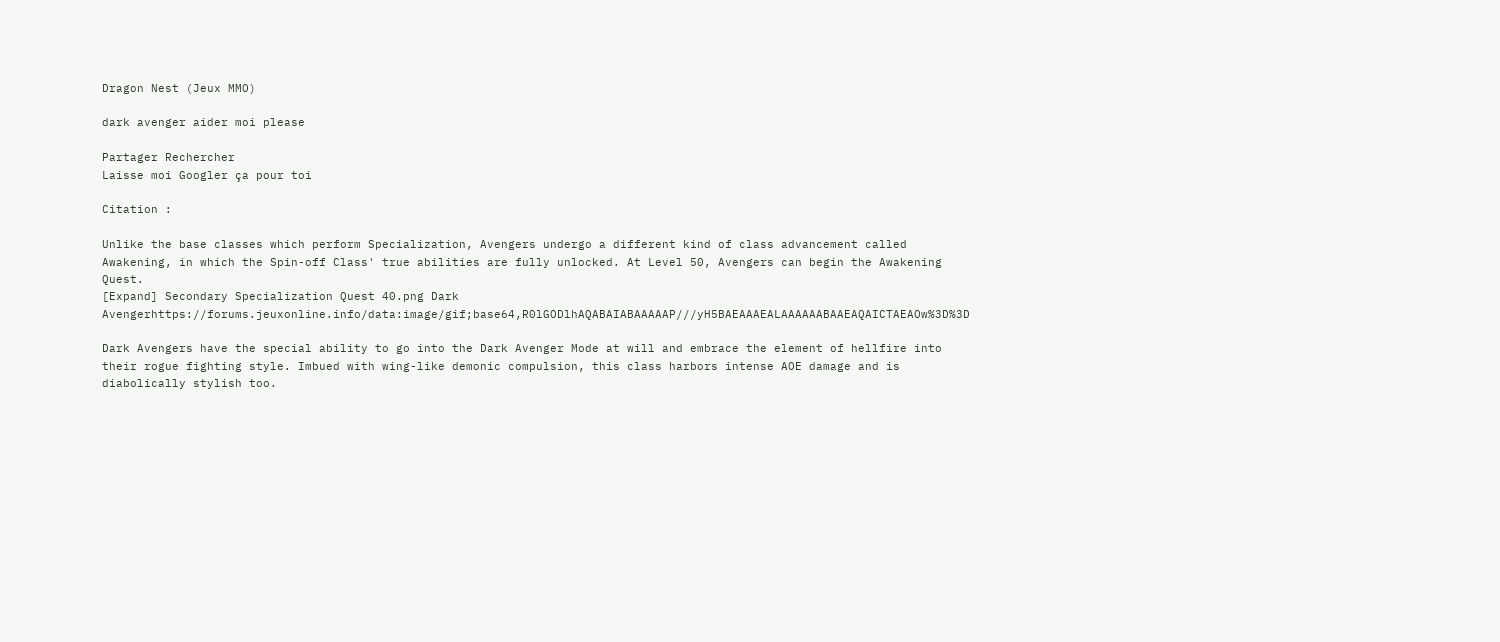Dragon Nest (Jeux MMO)

dark avenger aider moi please

Partager Rechercher
Laisse moi Googler ça pour toi

Citation :

Unlike the base classes which perform Specialization, Avengers undergo a different kind of class advancement called Awakening, in which the Spin-off Class' true abilities are fully unlocked. At Level 50, Avengers can begin the Awakening Quest.
[Expand] Secondary Specialization Quest 40.png Dark Avengerhttps://forums.jeuxonline.info/data:image/gif;base64,R0lGODlhAQABAIABAAAAAP///yH5BAEAAAEALAAAAAABAAEAQAICTAEAOw%3D%3D

Dark Avengers have the special ability to go into the Dark Avenger Mode at will and embrace the element of hellfire into their rogue fighting style. Imbued with wing-like demonic compulsion, this class harbors intense AOE damage and is diabolically stylish too.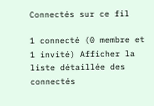Connectés sur ce fil

1 connecté (0 membre et 1 invité) Afficher la liste détaillée des connectés